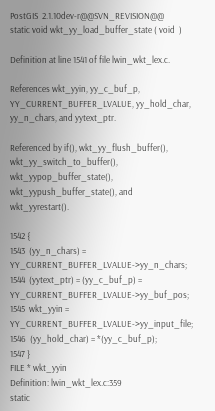PostGIS  2.1.10dev-r@@SVN_REVISION@@
static void wkt_yy_load_buffer_state ( void  )

Definition at line 1541 of file lwin_wkt_lex.c.

References wkt_yyin, yy_c_buf_p, YY_CURRENT_BUFFER_LVALUE, yy_hold_char, yy_n_chars, and yytext_ptr.

Referenced by if(), wkt_yy_flush_buffer(), wkt_yy_switch_to_buffer(), wkt_yypop_buffer_state(), wkt_yypush_buffer_state(), and wkt_yyrestart().

1542 {
1543  (yy_n_chars) = YY_CURRENT_BUFFER_LVALUE->yy_n_chars;
1544  (yytext_ptr) = (yy_c_buf_p) = YY_CURRENT_BUFFER_LVALUE->yy_buf_pos;
1545  wkt_yyin = YY_CURRENT_BUFFER_LVALUE->yy_input_file;
1546  (yy_hold_char) = *(yy_c_buf_p);
1547 }
FILE * wkt_yyin
Definition: lwin_wkt_lex.c:359
static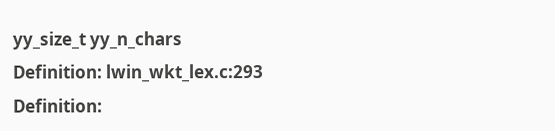yy_size_t yy_n_chars
Definition: lwin_wkt_lex.c:293
Definition: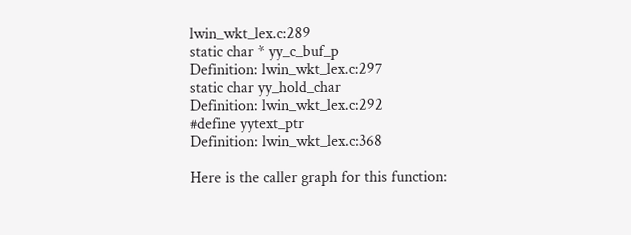lwin_wkt_lex.c:289
static char * yy_c_buf_p
Definition: lwin_wkt_lex.c:297
static char yy_hold_char
Definition: lwin_wkt_lex.c:292
#define yytext_ptr
Definition: lwin_wkt_lex.c:368

Here is the caller graph for this function: